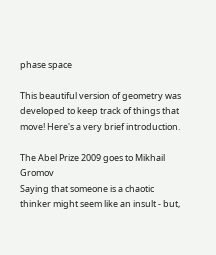phase space

This beautiful version of geometry was developed to keep track of things that move! Here's a very brief introduction.

The Abel Prize 2009 goes to Mikhail Gromov
Saying that someone is a chaotic thinker might seem like an insult - but,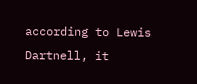according to Lewis Dartnell, it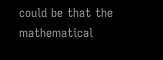could be that the mathematical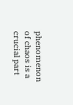phenomenon of chaos is a crucial part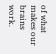of what makes our brains work.